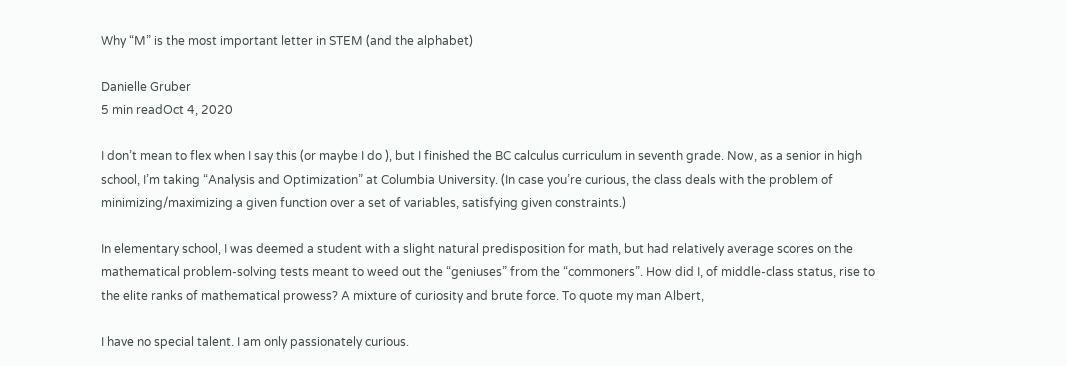Why “M” is the most important letter in STEM (and the alphabet)

Danielle Gruber
5 min readOct 4, 2020

I don’t mean to flex when I say this (or maybe I do ), but I finished the BC calculus curriculum in seventh grade. Now, as a senior in high school, I’m taking “Analysis and Optimization” at Columbia University. (In case you’re curious, the class deals with the problem of minimizing/maximizing a given function over a set of variables, satisfying given constraints.)

In elementary school, I was deemed a student with a slight natural predisposition for math, but had relatively average scores on the mathematical problem-solving tests meant to weed out the “geniuses” from the “commoners”. How did I, of middle-class status, rise to the elite ranks of mathematical prowess? A mixture of curiosity and brute force. To quote my man Albert,

I have no special talent. I am only passionately curious.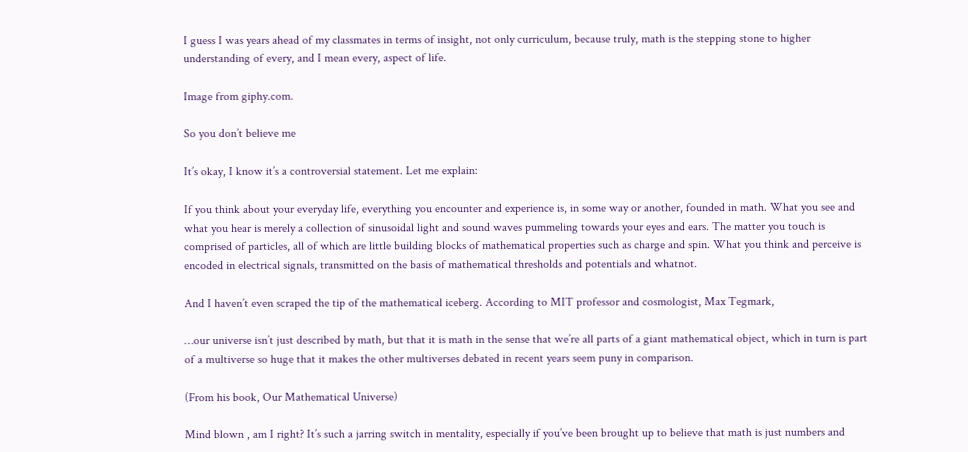I guess I was years ahead of my classmates in terms of insight, not only curriculum, because truly, math is the stepping stone to higher understanding of every, and I mean every, aspect of life.

Image from giphy.com.

So you don’t believe me

It’s okay, I know it’s a controversial statement. Let me explain:

If you think about your everyday life, everything you encounter and experience is, in some way or another, founded in math. What you see and what you hear is merely a collection of sinusoidal light and sound waves pummeling towards your eyes and ears. The matter you touch is comprised of particles, all of which are little building blocks of mathematical properties such as charge and spin. What you think and perceive is encoded in electrical signals, transmitted on the basis of mathematical thresholds and potentials and whatnot.

And I haven’t even scraped the tip of the mathematical iceberg. According to MIT professor and cosmologist, Max Tegmark,

…our universe isn’t just described by math, but that it is math in the sense that we’re all parts of a giant mathematical object, which in turn is part of a multiverse so huge that it makes the other multiverses debated in recent years seem puny in comparison.

(From his book, Our Mathematical Universe)

Mind blown , am I right? It’s such a jarring switch in mentality, especially if you’ve been brought up to believe that math is just numbers and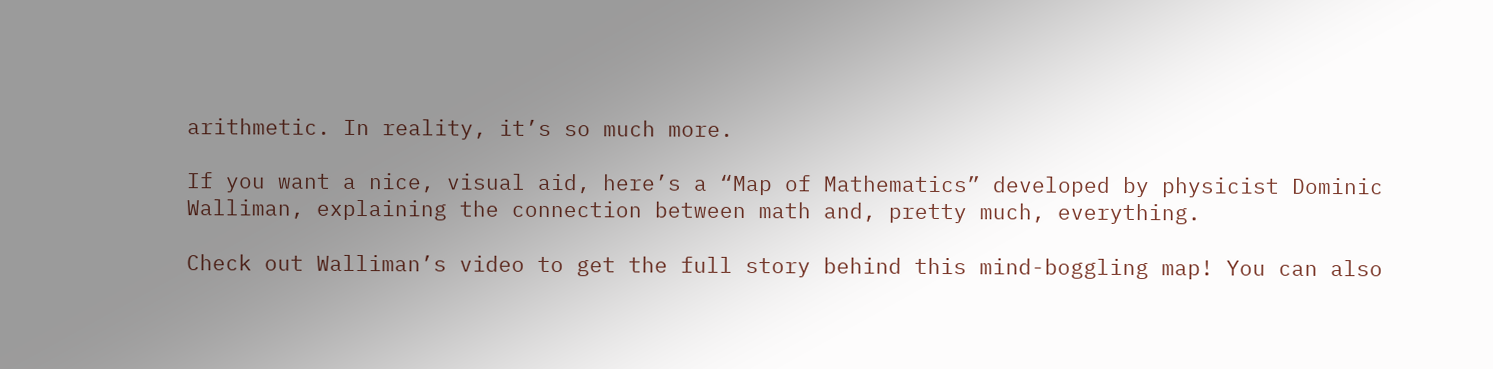arithmetic. In reality, it’s so much more.

If you want a nice, visual aid, here’s a “Map of Mathematics” developed by physicist Dominic Walliman, explaining the connection between math and, pretty much, everything.

Check out Walliman’s video to get the full story behind this mind-boggling map! You can also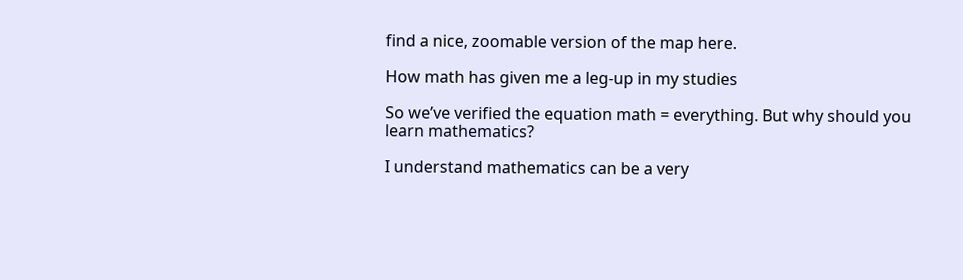find a nice, zoomable version of the map here.

How math has given me a leg-up in my studies

So we’ve verified the equation math = everything. But why should you learn mathematics?

I understand mathematics can be a very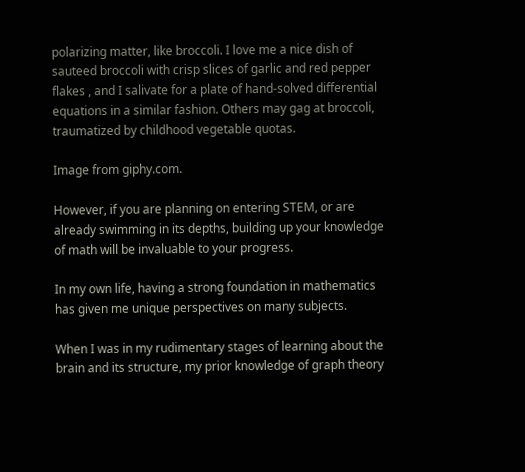polarizing matter, like broccoli. I love me a nice dish of sauteed broccoli with crisp slices of garlic and red pepper flakes , and I salivate for a plate of hand-solved differential equations in a similar fashion. Others may gag at broccoli, traumatized by childhood vegetable quotas.

Image from giphy.com.

However, if you are planning on entering STEM, or are already swimming in its depths, building up your knowledge of math will be invaluable to your progress.

In my own life, having a strong foundation in mathematics has given me unique perspectives on many subjects.

When I was in my rudimentary stages of learning about the brain and its structure, my prior knowledge of graph theory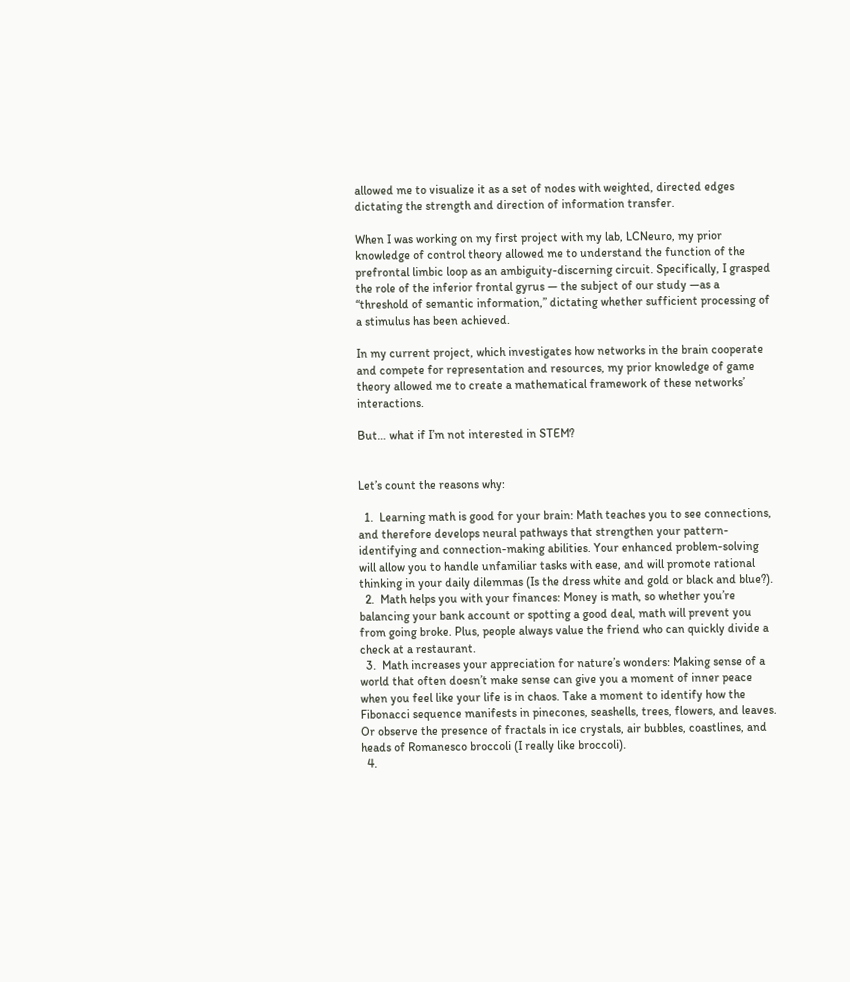allowed me to visualize it as a set of nodes with weighted, directed edges dictating the strength and direction of information transfer.

When I was working on my first project with my lab, LCNeuro, my prior knowledge of control theory allowed me to understand the function of the prefrontal limbic loop as an ambiguity-discerning circuit. Specifically, I grasped the role of the inferior frontal gyrus — the subject of our study —as a “threshold of semantic information,” dictating whether sufficient processing of a stimulus has been achieved.

In my current project, which investigates how networks in the brain cooperate and compete for representation and resources, my prior knowledge of game theory allowed me to create a mathematical framework of these networks’ interactions.

But… what if I’m not interested in STEM?


Let’s count the reasons why:

  1.  Learning math is good for your brain: Math teaches you to see connections, and therefore develops neural pathways that strengthen your pattern-identifying and connection-making abilities. Your enhanced problem-solving will allow you to handle unfamiliar tasks with ease, and will promote rational thinking in your daily dilemmas (Is the dress white and gold or black and blue?).
  2.  Math helps you with your finances: Money is math, so whether you’re balancing your bank account or spotting a good deal, math will prevent you from going broke. Plus, people always value the friend who can quickly divide a check at a restaurant.
  3.  Math increases your appreciation for nature’s wonders: Making sense of a world that often doesn’t make sense can give you a moment of inner peace when you feel like your life is in chaos. Take a moment to identify how the Fibonacci sequence manifests in pinecones, seashells, trees, flowers, and leaves. Or observe the presence of fractals in ice crystals, air bubbles, coastlines, and heads of Romanesco broccoli (I really like broccoli).
  4.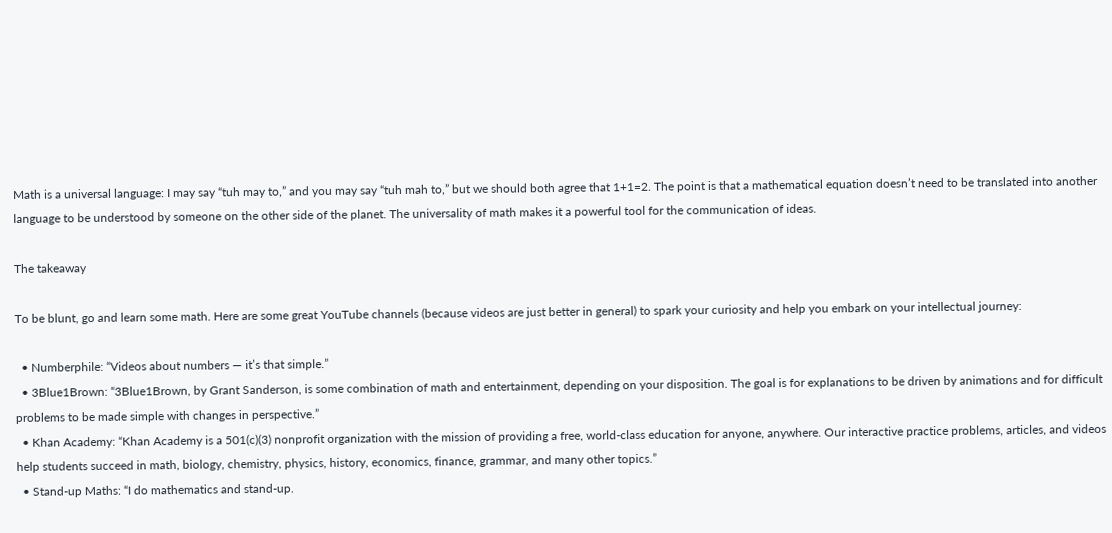Math is a universal language: I may say “tuh may to,” and you may say “tuh mah to,” but we should both agree that 1+1=2. The point is that a mathematical equation doesn’t need to be translated into another language to be understood by someone on the other side of the planet. The universality of math makes it a powerful tool for the communication of ideas.

The takeaway

To be blunt, go and learn some math. Here are some great YouTube channels (because videos are just better in general) to spark your curiosity and help you embark on your intellectual journey:

  • Numberphile: “Videos about numbers — it’s that simple.”
  • 3Blue1Brown: “3Blue1Brown, by Grant Sanderson, is some combination of math and entertainment, depending on your disposition. The goal is for explanations to be driven by animations and for difficult problems to be made simple with changes in perspective.”
  • Khan Academy: “Khan Academy is a 501(c)(3) nonprofit organization with the mission of providing a free, world-class education for anyone, anywhere. Our interactive practice problems, articles, and videos help students succeed in math, biology, chemistry, physics, history, economics, finance, grammar, and many other topics.”
  • Stand-up Maths: “I do mathematics and stand-up.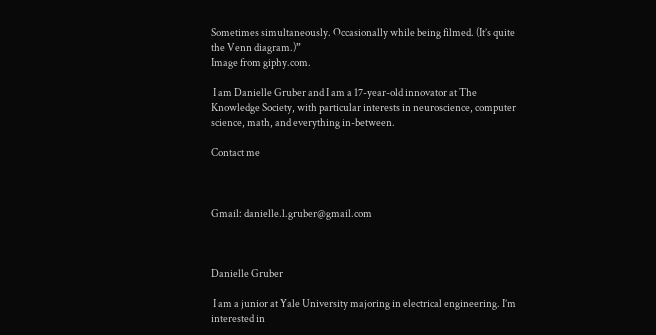Sometimes simultaneously. Occasionally while being filmed. (It’s quite the Venn diagram.)”
Image from giphy.com.

 I am Danielle Gruber and I am a 17-year-old innovator at The Knowledge Society, with particular interests in neuroscience, computer science, math, and everything in-between.

Contact me



Gmail: danielle.l.gruber@gmail.com



Danielle Gruber

 I am a junior at Yale University majoring in electrical engineering. I’m interested in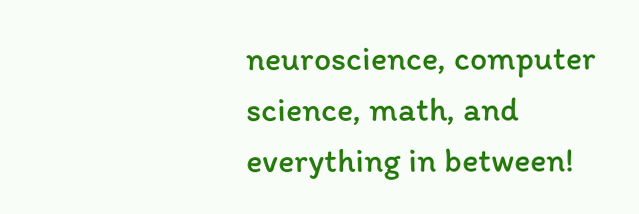neuroscience, computer science, math, and everything in between!